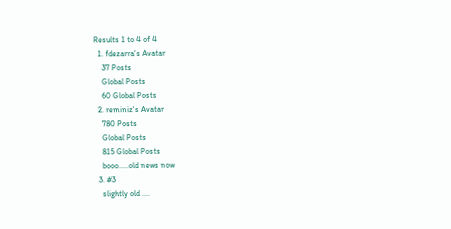Results 1 to 4 of 4
  1. fdezarra's Avatar
    37 Posts
    Global Posts
    60 Global Posts
  2. reminiz's Avatar
    780 Posts
    Global Posts
    815 Global Posts
    booo.....old news now
  3. #3
    slightly old ....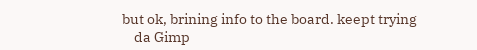but ok, brining info to the board. keept trying
    da Gimp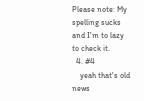Please note: My spelling sucks and I'm to lazy to check it.
  4. #4
    yeah that's old news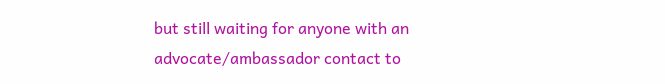but still waiting for anyone with an advocate/ambassador contact to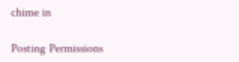chime in

Posting Permissions